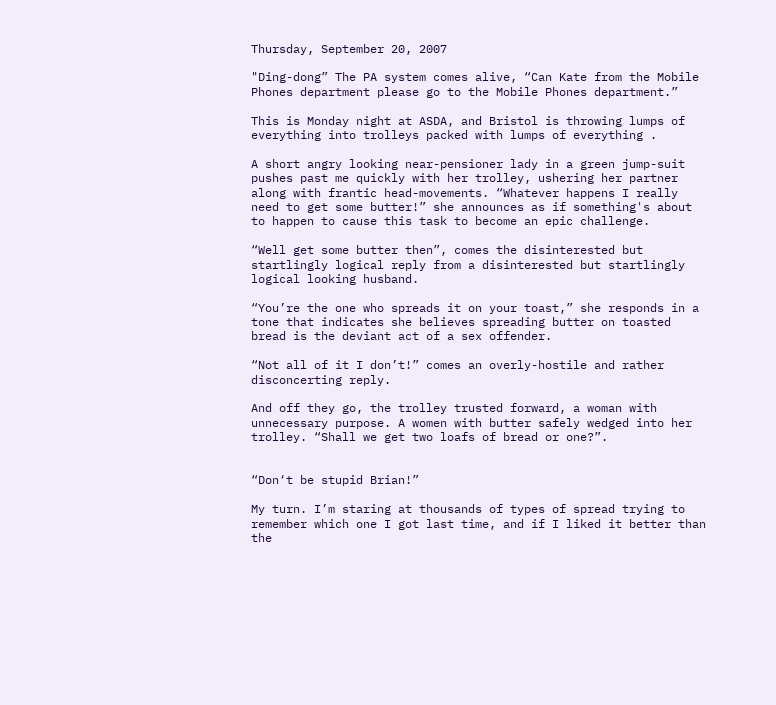Thursday, September 20, 2007

"Ding-dong” The PA system comes alive, “Can Kate from the Mobile Phones department please go to the Mobile Phones department.”

This is Monday night at ASDA, and Bristol is throwing lumps of everything into trolleys packed with lumps of everything .

A short angry looking near-pensioner lady in a green jump-suit pushes past me quickly with her trolley, ushering her partner along with frantic head-movements. “Whatever happens I really need to get some butter!” she announces as if something's about to happen to cause this task to become an epic challenge.

“Well get some butter then”, comes the disinterested but startlingly logical reply from a disinterested but startlingly logical looking husband.

“You’re the one who spreads it on your toast,” she responds in a tone that indicates she believes spreading butter on toasted bread is the deviant act of a sex offender.

“Not all of it I don’t!” comes an overly-hostile and rather disconcerting reply.

And off they go, the trolley trusted forward, a woman with unnecessary purpose. A women with butter safely wedged into her trolley. “Shall we get two loafs of bread or one?”.


“Don‘t be stupid Brian!”

My turn. I’m staring at thousands of types of spread trying to remember which one I got last time, and if I liked it better than the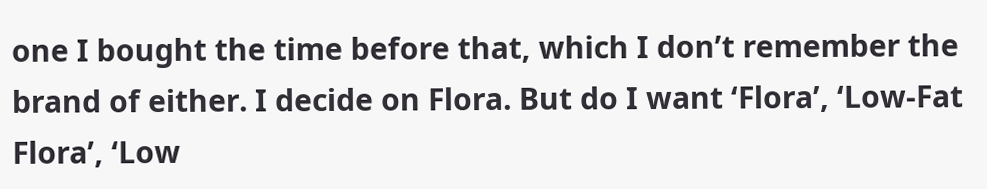one I bought the time before that, which I don’t remember the brand of either. I decide on Flora. But do I want ‘Flora’, ‘Low-Fat Flora’, ‘Low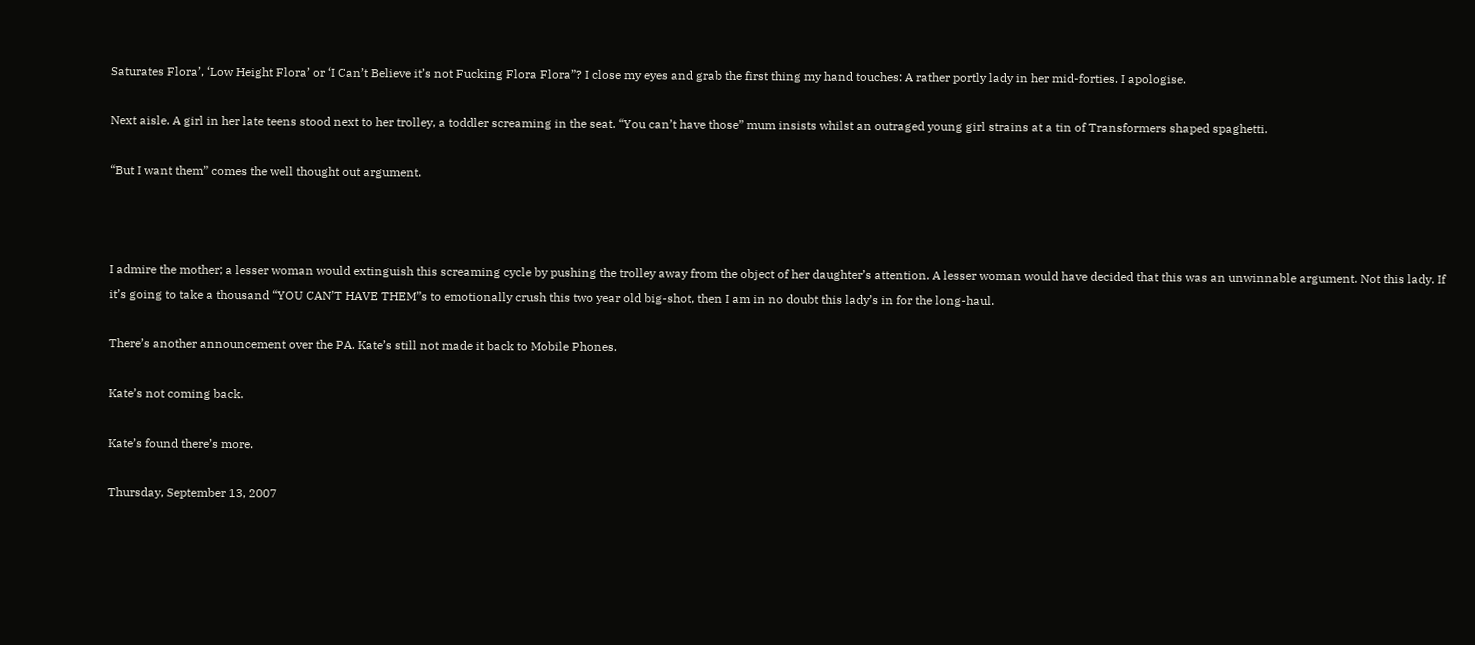Saturates Flora’, ‘Low Height Flora’ or ‘I Can’t Believe it’s not Fucking Flora Flora”? I close my eyes and grab the first thing my hand touches: A rather portly lady in her mid-forties. I apologise.

Next aisle. A girl in her late teens stood next to her trolley, a toddler screaming in the seat. “You can’t have those” mum insists whilst an outraged young girl strains at a tin of Transformers shaped spaghetti.

“But I want them” comes the well thought out argument.



I admire the mother; a lesser woman would extinguish this screaming cycle by pushing the trolley away from the object of her daughter’s attention. A lesser woman would have decided that this was an unwinnable argument. Not this lady. If it’s going to take a thousand “YOU CAN’T HAVE THEM”s to emotionally crush this two year old big-shot, then I am in no doubt this lady’s in for the long-haul.

There’s another announcement over the PA. Kate’s still not made it back to Mobile Phones.

Kate’s not coming back.

Kate’s found there’s more.

Thursday, September 13, 2007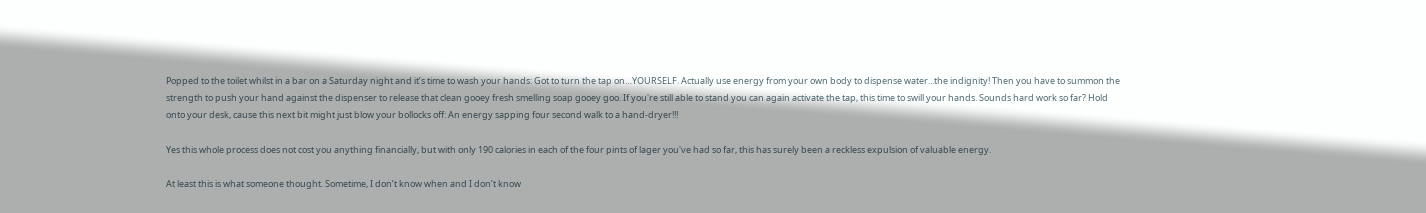Popped to the toilet whilst in a bar on a Saturday night and it’s time to wash your hands: Got to turn the tap on…YOURSELF. Actually use energy from your own body to dispense water...the indignity! Then you have to summon the strength to push your hand against the dispenser to release that clean gooey fresh smelling soap gooey goo. If you're still able to stand you can again activate the tap, this time to swill your hands. Sounds hard work so far? Hold onto your desk, cause this next bit might just blow your bollocks off: An energy sapping four second walk to a hand-dryer!!!

Yes this whole process does not cost you anything financially, but with only 190 calories in each of the four pints of lager you've had so far, this has surely been a reckless expulsion of valuable energy.

At least this is what someone thought. Sometime, I don’t know when and I don’t know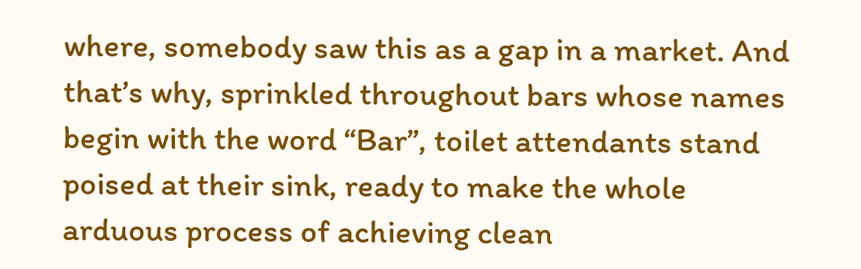where, somebody saw this as a gap in a market. And that’s why, sprinkled throughout bars whose names begin with the word “Bar”, toilet attendants stand poised at their sink, ready to make the whole arduous process of achieving clean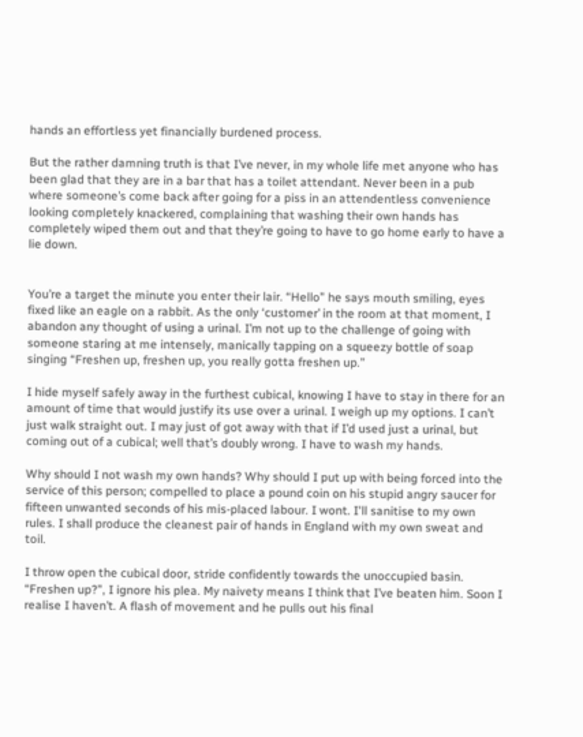hands an effortless yet financially burdened process.

But the rather damning truth is that I’ve never, in my whole life met anyone who has been glad that they are in a bar that has a toilet attendant. Never been in a pub where someone’s come back after going for a piss in an attendentless convenience looking completely knackered, complaining that washing their own hands has completely wiped them out and that they’re going to have to go home early to have a lie down.


You’re a target the minute you enter their lair. “Hello” he says mouth smiling, eyes fixed like an eagle on a rabbit. As the only ‘customer’ in the room at that moment, I abandon any thought of using a urinal. I’m not up to the challenge of going with someone staring at me intensely, manically tapping on a squeezy bottle of soap singing “Freshen up, freshen up, you really gotta freshen up.”

I hide myself safely away in the furthest cubical, knowing I have to stay in there for an amount of time that would justify its use over a urinal. I weigh up my options. I can’t just walk straight out. I may just of got away with that if I’d used just a urinal, but coming out of a cubical; well that’s doubly wrong. I have to wash my hands.

Why should I not wash my own hands? Why should I put up with being forced into the service of this person; compelled to place a pound coin on his stupid angry saucer for fifteen unwanted seconds of his mis-placed labour. I wont. I'll sanitise to my own rules. I shall produce the cleanest pair of hands in England with my own sweat and toil.

I throw open the cubical door, stride confidently towards the unoccupied basin. “Freshen up?”, I ignore his plea. My naivety means I think that I’ve beaten him. Soon I realise I haven’t. A flash of movement and he pulls out his final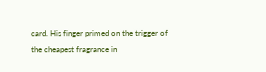card. His finger primed on the trigger of the cheapest fragrance in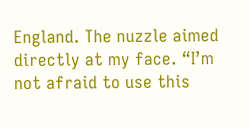England. The nuzzle aimed directly at my face. “I’m not afraid to use this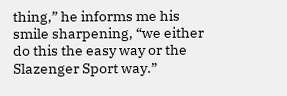thing,” he informs me his smile sharpening, “we either do this the easy way or the Slazenger Sport way.”